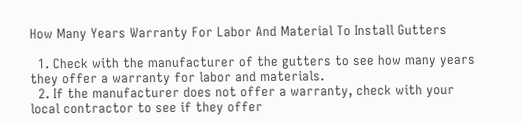How Many Years Warranty For Labor And Material To Install Gutters

  1. Check with the manufacturer of the gutters to see how many years they offer a warranty for labor and materials.
  2. If the manufacturer does not offer a warranty, check with your local contractor to see if they offer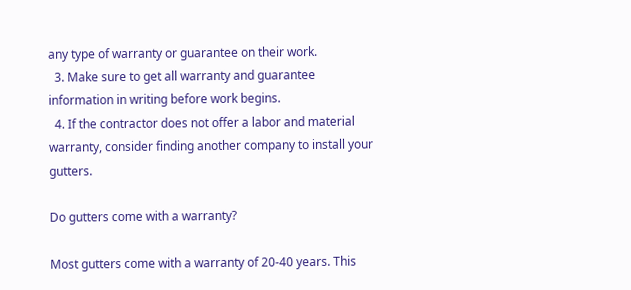any type of warranty or guarantee on their work.
  3. Make sure to get all warranty and guarantee information in writing before work begins.
  4. If the contractor does not offer a labor and material warranty, consider finding another company to install your gutters.

Do gutters come with a warranty?

Most gutters come with a warranty of 20-40 years. This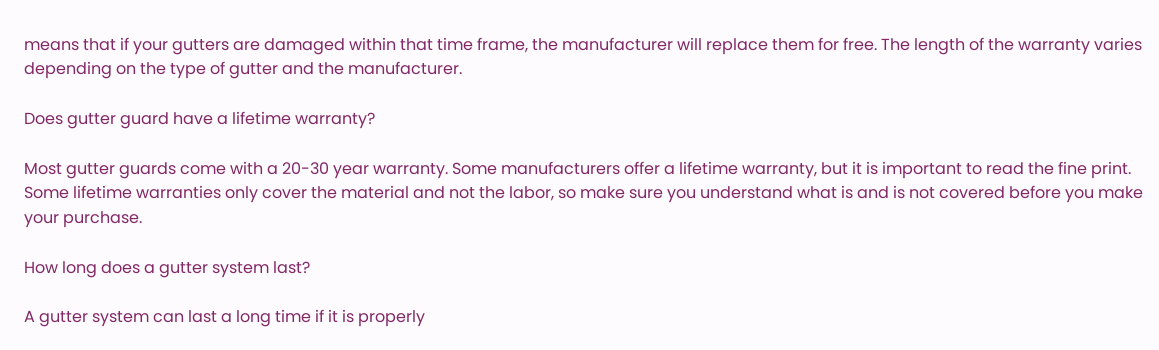means that if your gutters are damaged within that time frame, the manufacturer will replace them for free. The length of the warranty varies depending on the type of gutter and the manufacturer.

Does gutter guard have a lifetime warranty?

Most gutter guards come with a 20-30 year warranty. Some manufacturers offer a lifetime warranty, but it is important to read the fine print. Some lifetime warranties only cover the material and not the labor, so make sure you understand what is and is not covered before you make your purchase.

How long does a gutter system last?

A gutter system can last a long time if it is properly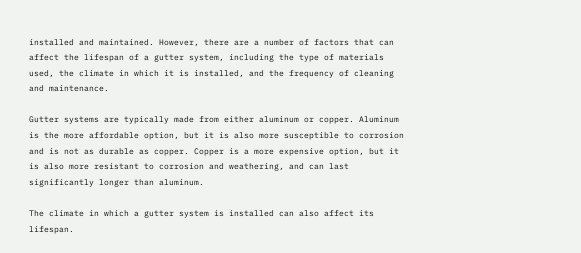installed and maintained. However, there are a number of factors that can affect the lifespan of a gutter system, including the type of materials used, the climate in which it is installed, and the frequency of cleaning and maintenance.

Gutter systems are typically made from either aluminum or copper. Aluminum is the more affordable option, but it is also more susceptible to corrosion and is not as durable as copper. Copper is a more expensive option, but it is also more resistant to corrosion and weathering, and can last significantly longer than aluminum.

The climate in which a gutter system is installed can also affect its lifespan.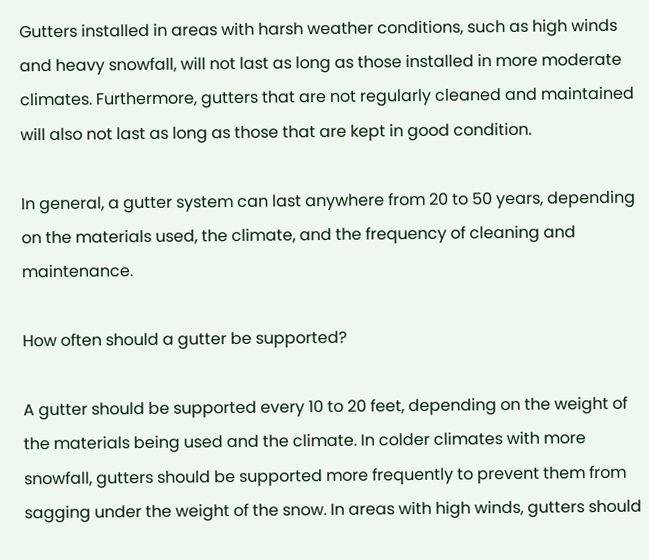Gutters installed in areas with harsh weather conditions, such as high winds and heavy snowfall, will not last as long as those installed in more moderate climates. Furthermore, gutters that are not regularly cleaned and maintained will also not last as long as those that are kept in good condition.

In general, a gutter system can last anywhere from 20 to 50 years, depending on the materials used, the climate, and the frequency of cleaning and maintenance.

How often should a gutter be supported?

A gutter should be supported every 10 to 20 feet, depending on the weight of the materials being used and the climate. In colder climates with more snowfall, gutters should be supported more frequently to prevent them from sagging under the weight of the snow. In areas with high winds, gutters should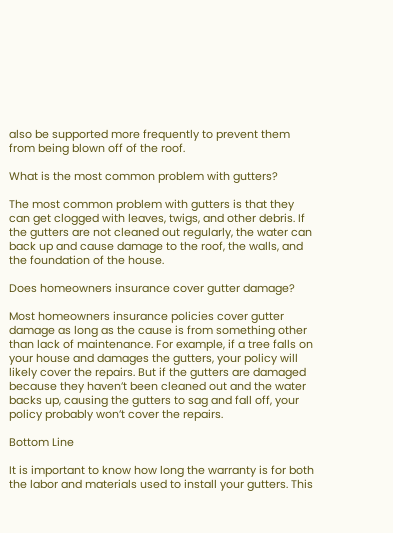also be supported more frequently to prevent them from being blown off of the roof.

What is the most common problem with gutters?

The most common problem with gutters is that they can get clogged with leaves, twigs, and other debris. If the gutters are not cleaned out regularly, the water can back up and cause damage to the roof, the walls, and the foundation of the house.

Does homeowners insurance cover gutter damage?

Most homeowners insurance policies cover gutter damage as long as the cause is from something other than lack of maintenance. For example, if a tree falls on your house and damages the gutters, your policy will likely cover the repairs. But if the gutters are damaged because they haven’t been cleaned out and the water backs up, causing the gutters to sag and fall off, your policy probably won’t cover the repairs.

Bottom Line

It is important to know how long the warranty is for both the labor and materials used to install your gutters. This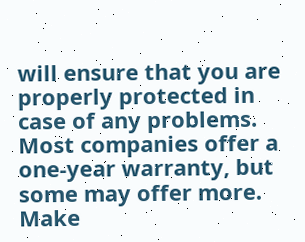will ensure that you are properly protected in case of any problems. Most companies offer a one-year warranty, but some may offer more. Make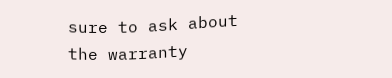sure to ask about the warranty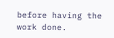before having the work done.